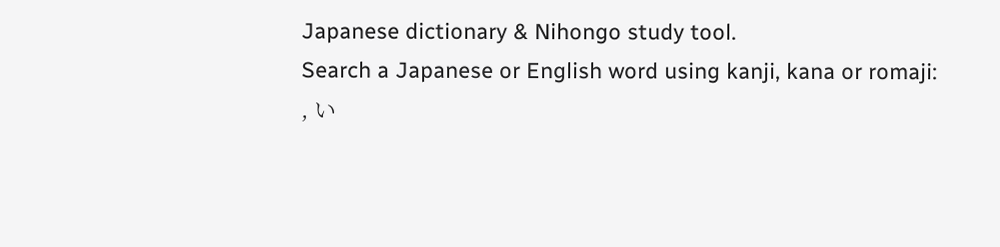Japanese dictionary & Nihongo study tool.
Search a Japanese or English word using kanji, kana or romaji:
, い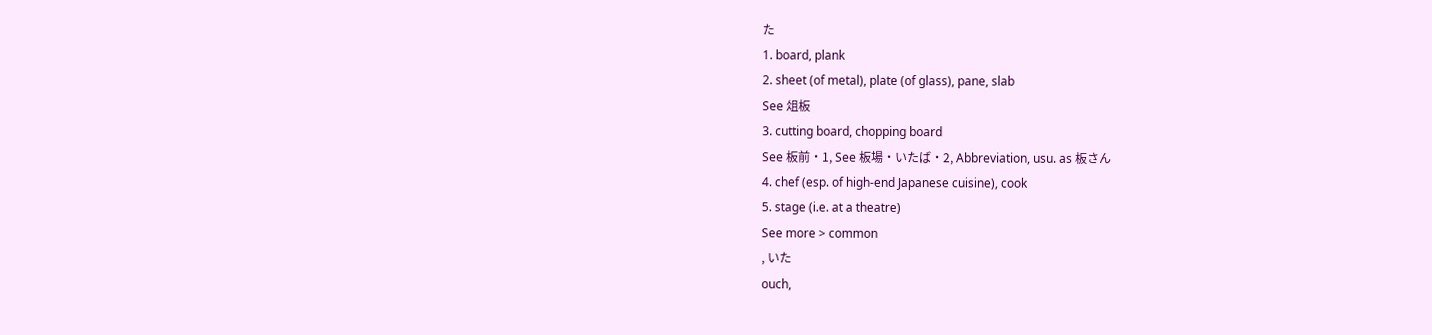た
1. board, plank
2. sheet (of metal), plate (of glass), pane, slab
See 俎板
3. cutting board, chopping board
See 板前・1, See 板場・いたば・2, Abbreviation, usu. as 板さん
4. chef (esp. of high-end Japanese cuisine), cook
5. stage (i.e. at a theatre)
See more > common
, いた
ouch,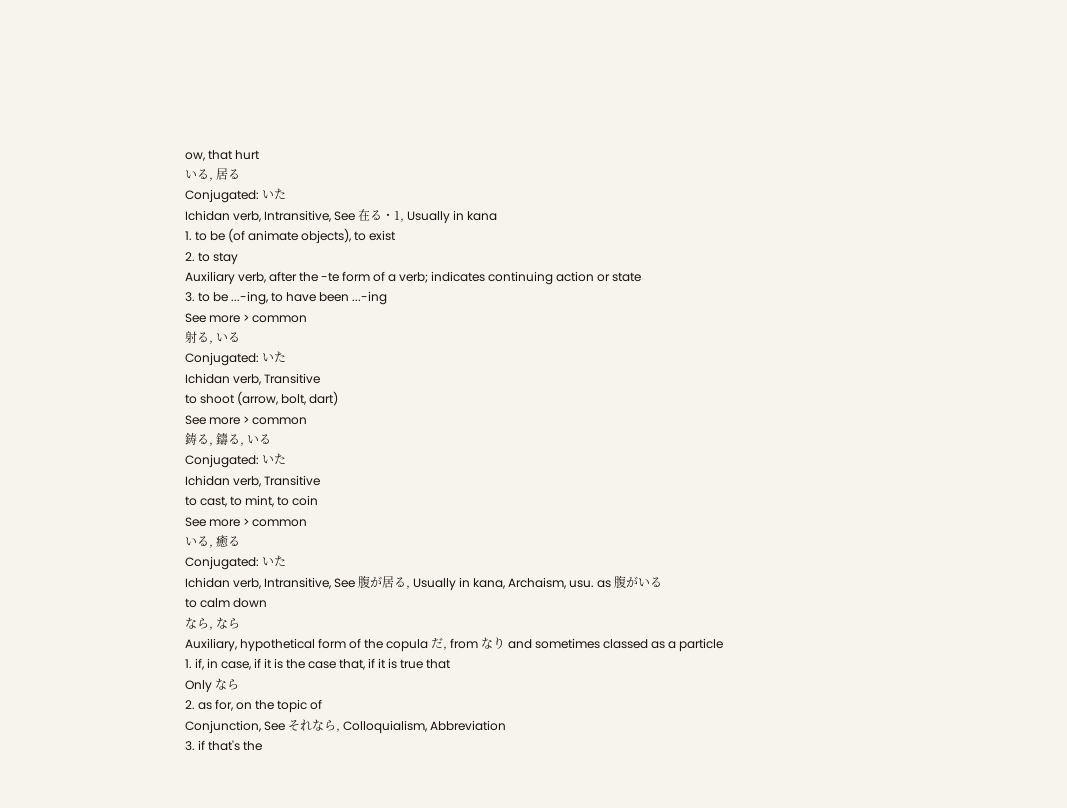ow, that hurt
いる, 居る
Conjugated: いた
Ichidan verb, Intransitive, See 在る・1, Usually in kana
1. to be (of animate objects), to exist
2. to stay
Auxiliary verb, after the -te form of a verb; indicates continuing action or state
3. to be ...-ing, to have been ...-ing
See more > common
射る, いる
Conjugated: いた
Ichidan verb, Transitive
to shoot (arrow, bolt, dart)
See more > common
鋳る, 鑄る, いる
Conjugated: いた
Ichidan verb, Transitive
to cast, to mint, to coin
See more > common
いる, 癒る
Conjugated: いた
Ichidan verb, Intransitive, See 腹が居る, Usually in kana, Archaism, usu. as 腹がいる
to calm down
なら, なら
Auxiliary, hypothetical form of the copula だ, from なり and sometimes classed as a particle
1. if, in case, if it is the case that, if it is true that
Only なら
2. as for, on the topic of
Conjunction, See それなら, Colloquialism, Abbreviation
3. if that's the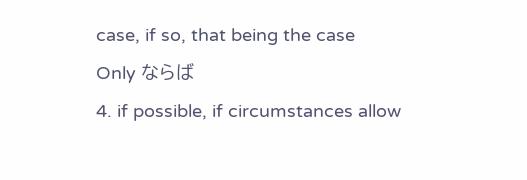case, if so, that being the case
Only ならば
4. if possible, if circumstances allow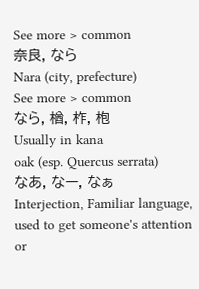See more > common
奈良, なら
Nara (city, prefecture)
See more > common
なら, 楢, 柞, 枹
Usually in kana
oak (esp. Quercus serrata)
なあ, なー, なぁ
Interjection, Familiar language, used to get someone's attention or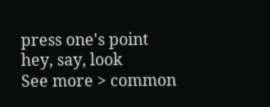press one's point
hey, say, look
See more > common